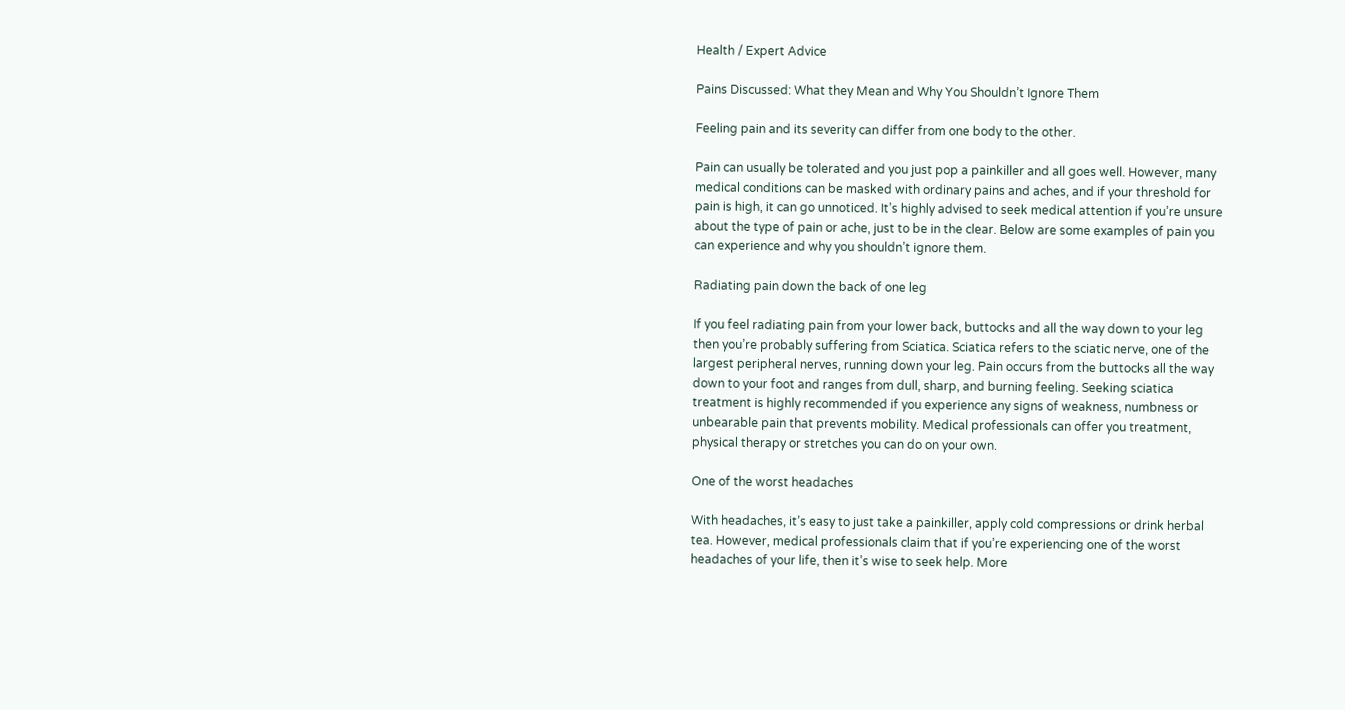Health / Expert Advice

Pains Discussed: What they Mean and Why You Shouldn’t Ignore Them

Feeling pain and its severity can differ from one body to the other.

Pain can usually be tolerated and you just pop a painkiller and all goes well. However, many medical conditions can be masked with ordinary pains and aches, and if your threshold for pain is high, it can go unnoticed. It’s highly advised to seek medical attention if you’re unsure about the type of pain or ache, just to be in the clear. Below are some examples of pain you can experience and why you shouldn’t ignore them.

Radiating pain down the back of one leg

If you feel radiating pain from your lower back, buttocks and all the way down to your leg then you’re probably suffering from Sciatica. Sciatica refers to the sciatic nerve, one of the largest peripheral nerves, running down your leg. Pain occurs from the buttocks all the way down to your foot and ranges from dull, sharp, and burning feeling. Seeking sciatica treatment is highly recommended if you experience any signs of weakness, numbness or unbearable pain that prevents mobility. Medical professionals can offer you treatment, physical therapy or stretches you can do on your own.

One of the worst headaches

With headaches, it’s easy to just take a painkiller, apply cold compressions or drink herbal tea. However, medical professionals claim that if you’re experiencing one of the worst headaches of your life, then it’s wise to seek help. More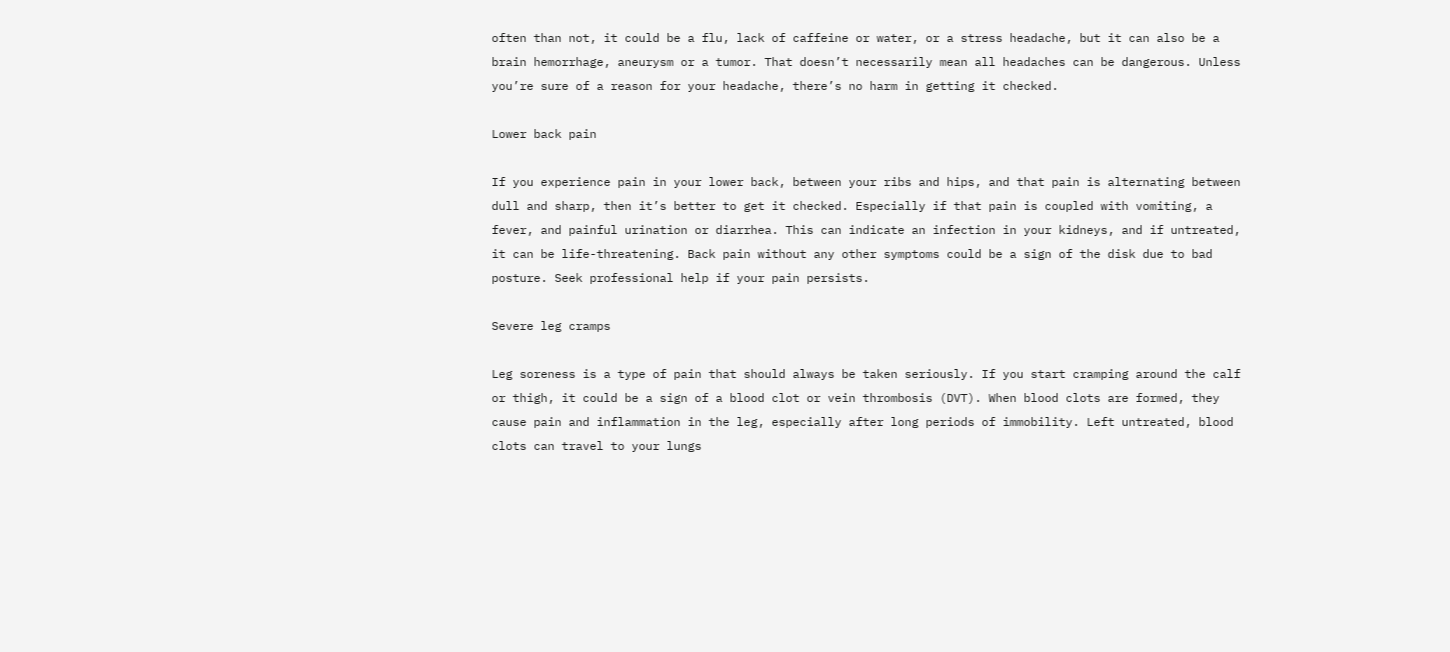often than not, it could be a flu, lack of caffeine or water, or a stress headache, but it can also be a brain hemorrhage, aneurysm or a tumor. That doesn’t necessarily mean all headaches can be dangerous. Unless you’re sure of a reason for your headache, there’s no harm in getting it checked.

Lower back pain

If you experience pain in your lower back, between your ribs and hips, and that pain is alternating between dull and sharp, then it’s better to get it checked. Especially if that pain is coupled with vomiting, a fever, and painful urination or diarrhea. This can indicate an infection in your kidneys, and if untreated, it can be life-threatening. Back pain without any other symptoms could be a sign of the disk due to bad posture. Seek professional help if your pain persists.

Severe leg cramps

Leg soreness is a type of pain that should always be taken seriously. If you start cramping around the calf or thigh, it could be a sign of a blood clot or vein thrombosis (DVT). When blood clots are formed, they cause pain and inflammation in the leg, especially after long periods of immobility. Left untreated, blood clots can travel to your lungs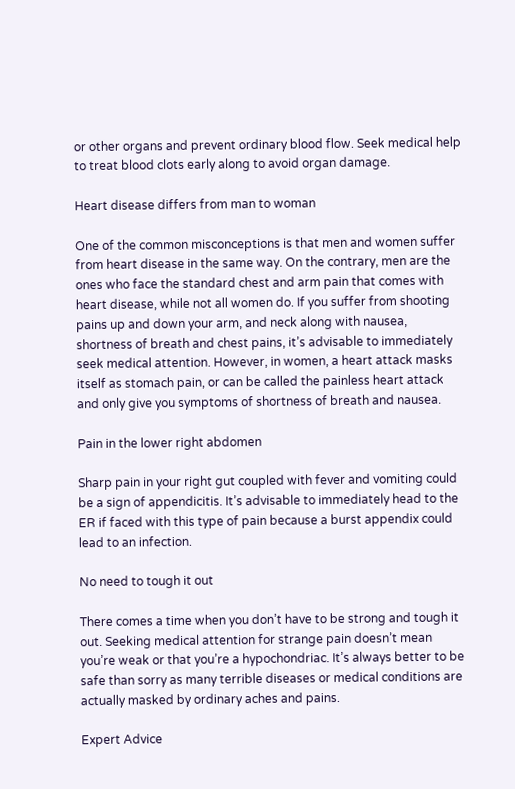or other organs and prevent ordinary blood flow. Seek medical help to treat blood clots early along to avoid organ damage.

Heart disease differs from man to woman

One of the common misconceptions is that men and women suffer from heart disease in the same way. On the contrary, men are the ones who face the standard chest and arm pain that comes with heart disease, while not all women do. If you suffer from shooting pains up and down your arm, and neck along with nausea, shortness of breath and chest pains, it’s advisable to immediately seek medical attention. However, in women, a heart attack masks itself as stomach pain, or can be called the painless heart attack and only give you symptoms of shortness of breath and nausea.

Pain in the lower right abdomen

Sharp pain in your right gut coupled with fever and vomiting could be a sign of appendicitis. It’s advisable to immediately head to the ER if faced with this type of pain because a burst appendix could lead to an infection.

No need to tough it out

There comes a time when you don’t have to be strong and tough it out. Seeking medical attention for strange pain doesn’t mean you’re weak or that you’re a hypochondriac. It’s always better to be safe than sorry as many terrible diseases or medical conditions are actually masked by ordinary aches and pains.

Expert Advice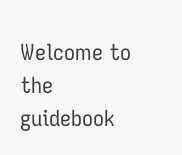Welcome to the guidebook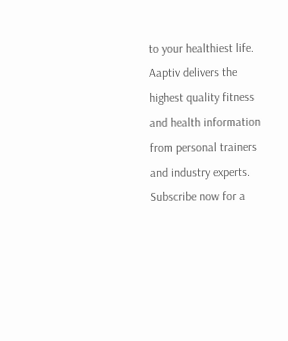to your healthiest life. Aaptiv delivers the highest quality fitness and health information from personal trainers and industry experts. Subscribe now for a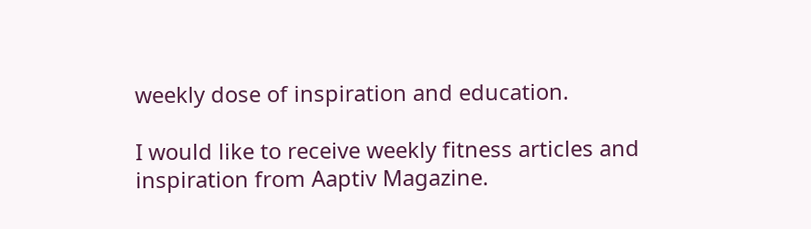weekly dose of inspiration and education.

I would like to receive weekly fitness articles and inspiration from Aaptiv Magazine.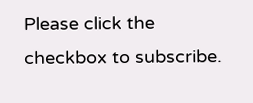Please click the checkbox to subscribe.